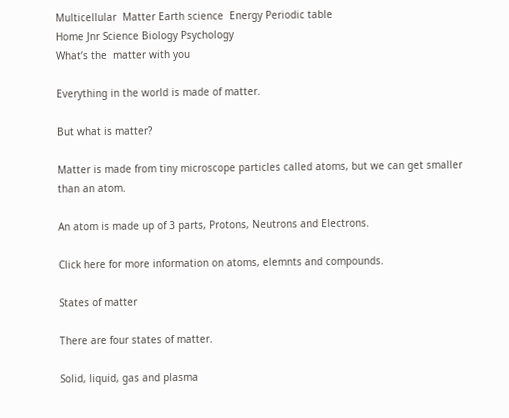Multicellular  Matter Earth science  Energy Periodic table
Home Jnr Science Biology Psychology
What’s the  matter with you

Everything in the world is made of matter.

But what is matter?

Matter is made from tiny microscope particles called atoms, but we can get smaller than an atom.

An atom is made up of 3 parts, Protons, Neutrons and Electrons.

Click here for more information on atoms, elemnts and compounds.

States of matter

There are four states of matter.

Solid, liquid, gas and plasma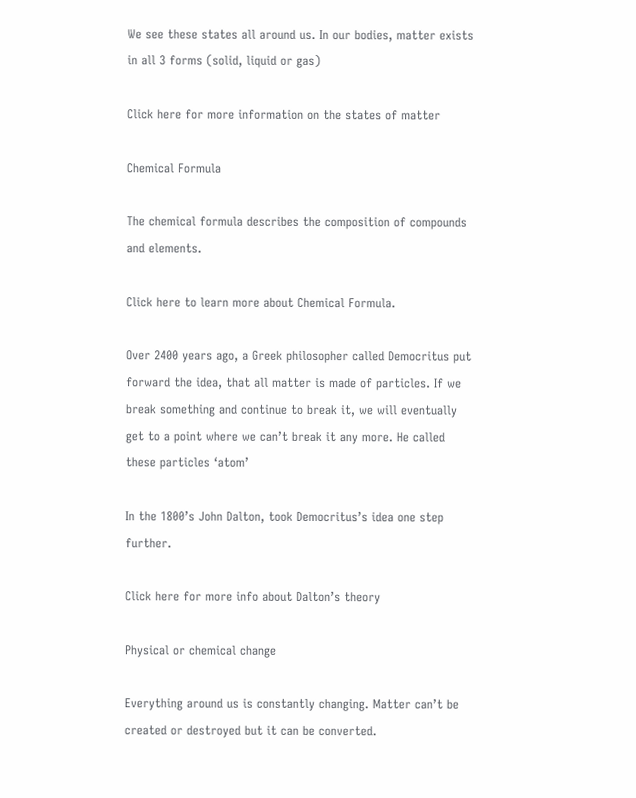We see these states all around us. In our bodies, matter exists in all 3 forms (solid, liquid or gas)

Click here for more information on the states of matter

Chemical Formula

The chemical formula describes the composition of compounds and elements.

Click here to learn more about Chemical Formula.

Over 2400 years ago, a Greek philosopher called Democritus put forward the idea, that all matter is made of particles. If we break something and continue to break it, we will eventually get to a point where we can’t break it any more. He called these particles ‘atom’

In the 1800’s John Dalton, took Democritus’s idea one step further.

Click here for more info about Dalton’s theory

Physical or chemical change

Everything around us is constantly changing. Matter can’t be created or destroyed but it can be converted.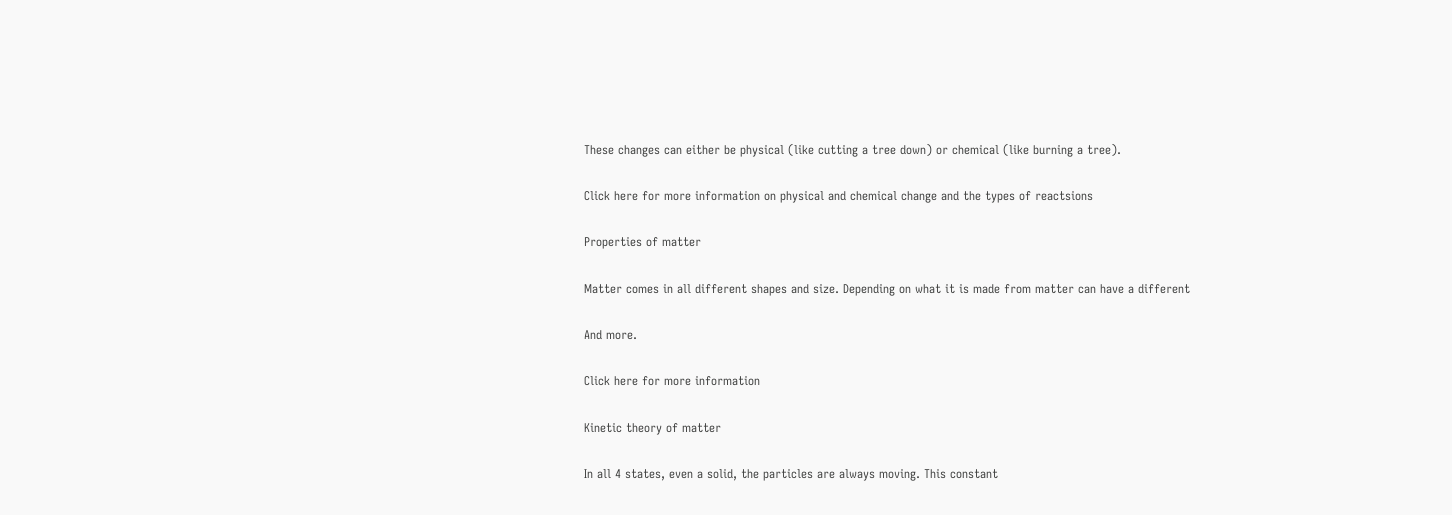These changes can either be physical (like cutting a tree down) or chemical (like burning a tree).

Click here for more information on physical and chemical change and the types of reactsions

Properties of matter

Matter comes in all different shapes and size. Depending on what it is made from matter can have a different

And more.

Click here for more information

Kinetic theory of matter

In all 4 states, even a solid, the particles are always moving. This constant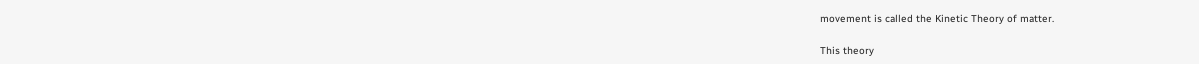movement is called the Kinetic Theory of matter.

This theory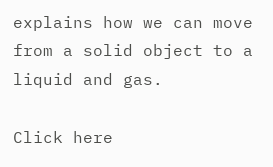explains how we can move from a solid object to a liquid and gas.

Click here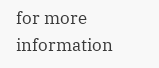for more information